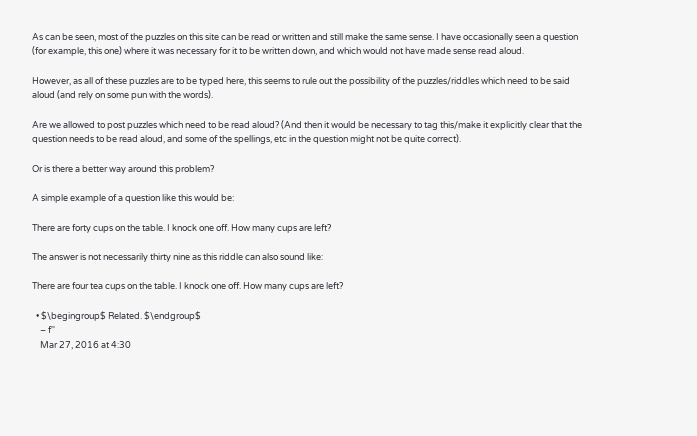As can be seen, most of the puzzles on this site can be read or written and still make the same sense. I have occasionally seen a question (for example, this one) where it was necessary for it to be written down, and which would not have made sense read aloud.

However, as all of these puzzles are to be typed here, this seems to rule out the possibility of the puzzles/riddles which need to be said aloud (and rely on some pun with the words).

Are we allowed to post puzzles which need to be read aloud? (And then it would be necessary to tag this/make it explicitly clear that the question needs to be read aloud, and some of the spellings, etc in the question might not be quite correct).

Or is there a better way around this problem?

A simple example of a question like this would be:

There are forty cups on the table. I knock one off. How many cups are left?

The answer is not necessarily thirty nine as this riddle can also sound like:

There are four tea cups on the table. I knock one off. How many cups are left?

  • $\begingroup$ Related. $\endgroup$
    – f''
    Mar 27, 2016 at 4:30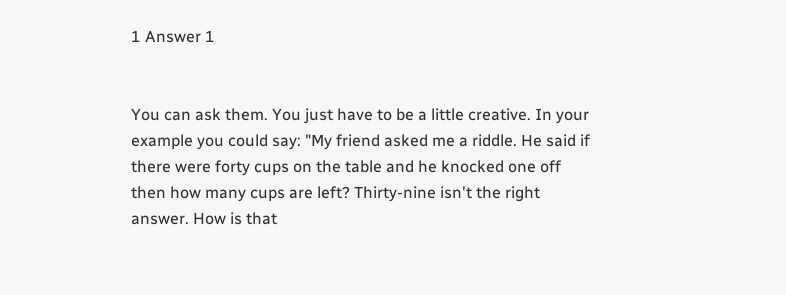1 Answer 1


You can ask them. You just have to be a little creative. In your example you could say: "My friend asked me a riddle. He said if there were forty cups on the table and he knocked one off then how many cups are left? Thirty-nine isn't the right answer. How is that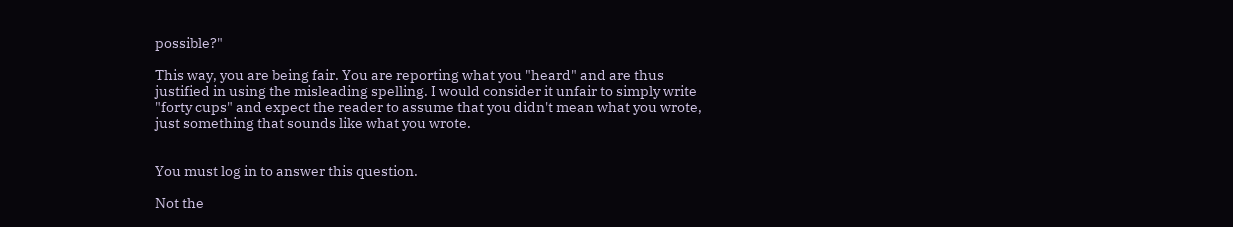possible?"

This way, you are being fair. You are reporting what you "heard" and are thus justified in using the misleading spelling. I would consider it unfair to simply write "forty cups" and expect the reader to assume that you didn't mean what you wrote, just something that sounds like what you wrote.


You must log in to answer this question.

Not the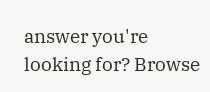answer you're looking for? Browse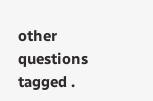other questions tagged .